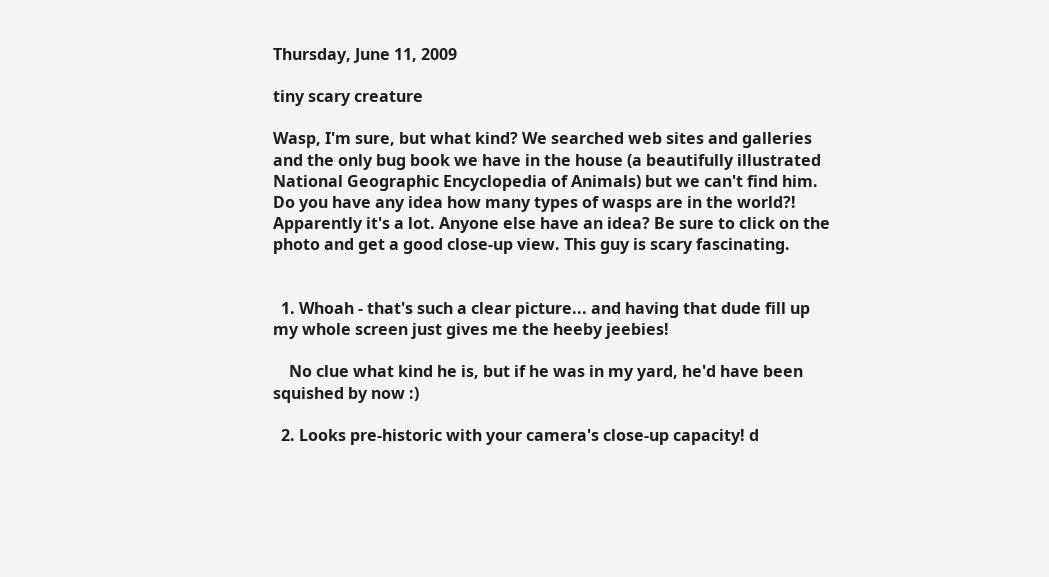Thursday, June 11, 2009

tiny scary creature

Wasp, I'm sure, but what kind? We searched web sites and galleries and the only bug book we have in the house (a beautifully illustrated National Geographic Encyclopedia of Animals) but we can't find him. Do you have any idea how many types of wasps are in the world?! Apparently it's a lot. Anyone else have an idea? Be sure to click on the photo and get a good close-up view. This guy is scary fascinating.


  1. Whoah - that's such a clear picture... and having that dude fill up my whole screen just gives me the heeby jeebies!

    No clue what kind he is, but if he was in my yard, he'd have been squished by now :)

  2. Looks pre-historic with your camera's close-up capacity! d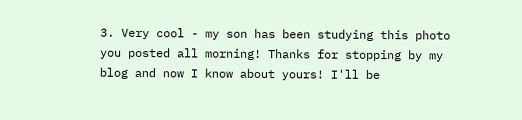3. Very cool - my son has been studying this photo you posted all morning! Thanks for stopping by my blog and now I know about yours! I'll be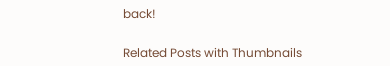back!


Related Posts with Thumbnails